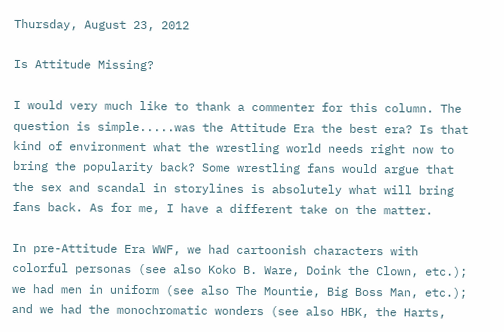Thursday, August 23, 2012

Is Attitude Missing?

I would very much like to thank a commenter for this column. The question is simple.....was the Attitude Era the best era? Is that kind of environment what the wrestling world needs right now to bring the popularity back? Some wrestling fans would argue that the sex and scandal in storylines is absolutely what will bring fans back. As for me, I have a different take on the matter.

In pre-Attitude Era WWF, we had cartoonish characters with colorful personas (see also Koko B. Ware, Doink the Clown, etc.); we had men in uniform (see also The Mountie, Big Boss Man, etc.); and we had the monochromatic wonders (see also HBK, the Harts,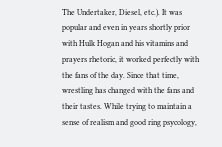The Undertaker, Diesel, etc.). It was popular and even in years shortly prior with Hulk Hogan and his vitamins and prayers rhetoric, it worked perfectly with the fans of the day. Since that time, wrestling has changed with the fans and their tastes. While trying to maintain a sense of realism and good ring psycology,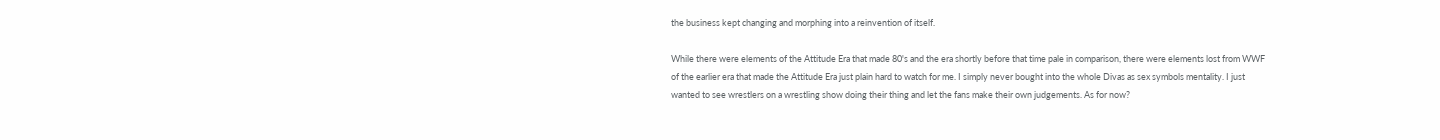the business kept changing and morphing into a reinvention of itself.

While there were elements of the Attitude Era that made 80's and the era shortly before that time pale in comparison, there were elements lost from WWF of the earlier era that made the Attitude Era just plain hard to watch for me. I simply never bought into the whole Divas as sex symbols mentality. I just wanted to see wrestlers on a wrestling show doing their thing and let the fans make their own judgements. As for now?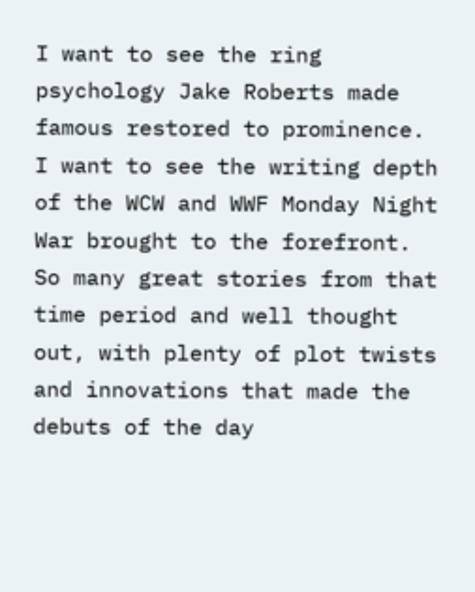I want to see the ring psychology Jake Roberts made famous restored to prominence. I want to see the writing depth of the WCW and WWF Monday Night War brought to the forefront. So many great stories from that time period and well thought out, with plenty of plot twists and innovations that made the debuts of the day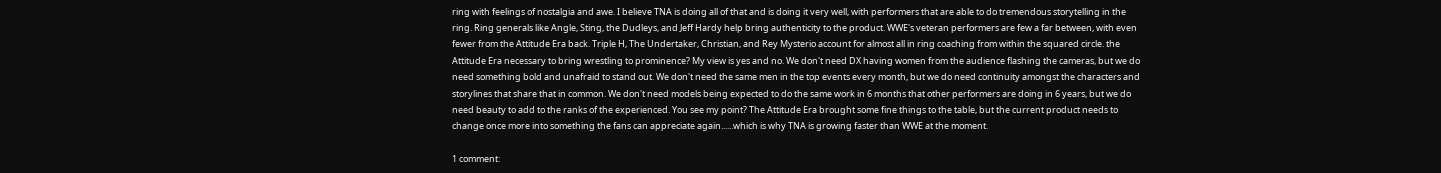ring with feelings of nostalgia and awe. I believe TNA is doing all of that and is doing it very well, with performers that are able to do tremendous storytelling in the ring. Ring generals like Angle, Sting, the Dudleys, and Jeff Hardy help bring authenticity to the product. WWE's veteran performers are few a far between, with even fewer from the Attitude Era back. Triple H, The Undertaker, Christian, and Rey Mysterio account for almost all in ring coaching from within the squared circle. the Attitude Era necessary to bring wrestling to prominence? My view is yes and no. We don't need DX having women from the audience flashing the cameras, but we do need something bold and unafraid to stand out. We don't need the same men in the top events every month, but we do need continuity amongst the characters and storylines that share that in common. We don't need models being expected to do the same work in 6 months that other performers are doing in 6 years, but we do need beauty to add to the ranks of the experienced. You see my point? The Attitude Era brought some fine things to the table, but the current product needs to change once more into something the fans can appreciate again......which is why TNA is growing faster than WWE at the moment.

1 comment: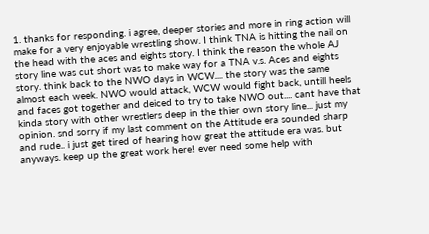1. thanks for responding. i agree, deeper stories and more in ring action will make for a very enjoyable wrestling show. I think TNA is hitting the nail on the head with the aces and eights story. I think the reason the whole AJ story line was cut short was to make way for a TNA v.s. Aces and eights story. think back to the NWO days in WCW.... the story was the same almost each week. NWO would attack, WCW would fight back, untill heels and faces got together and deiced to try to take NWO out.... cant have that kinda story with other wrestlers deep in the thier own story line... just my opinion. snd sorry if my last comment on the Attitude era sounded sharp and rude.. i just get tired of hearing how great the attitude era was. but anyways. keep up the great work here! ever need some help with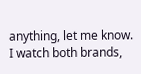anything, let me know. I watch both brands,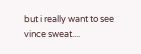but i really want to see vince sweat....